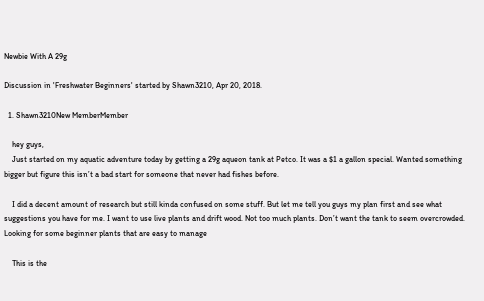Newbie With A 29g

Discussion in 'Freshwater Beginners' started by Shawn3210, Apr 20, 2018.

  1. Shawn3210New MemberMember

    hey guys,
    Just started on my aquatic adventure today by getting a 29g aqueon tank at Petco. It was a $1 a gallon special. Wanted something bigger but figure this isn’t a bad start for someone that never had fishes before.

    I did a decent amount of research but still kinda confused on some stuff. But let me tell you guys my plan first and see what suggestions you have for me. I want to use live plants and drift wood. Not too much plants. Don’t want the tank to seem overcrowded. Looking for some beginner plants that are easy to manage

    This is the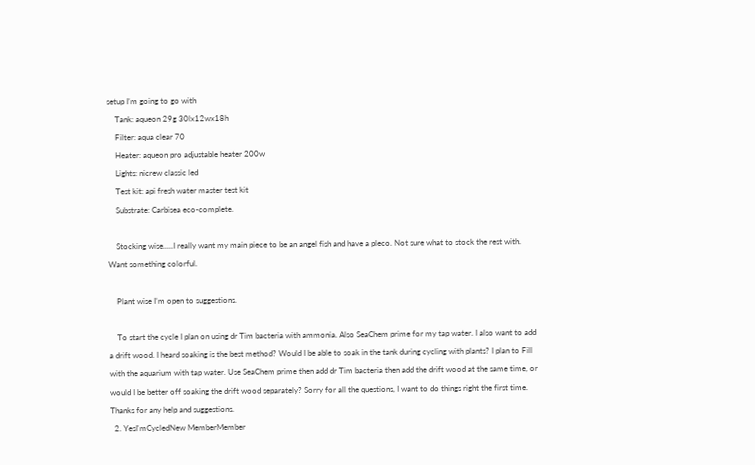setup I’m going to go with
    Tank: aqueon 29g 30lx12wx18h
    Filter: aqua clear 70
    Heater: aqueon pro adjustable heater 200w
    Lights: nicrew classic led
    Test kit: api fresh water master test kit
    Substrate: Carbisea eco-complete.

    Stocking wise.....I really want my main piece to be an angel fish and have a pleco. Not sure what to stock the rest with. Want something colorful.

    Plant wise I’m open to suggestions.

    To start the cycle I plan on using dr Tim bacteria with ammonia. Also SeaChem prime for my tap water. I also want to add a drift wood. I heard soaking is the best method? Would I be able to soak in the tank during cycling with plants? I plan to Fill with the aquarium with tap water. Use SeaChem prime then add dr Tim bacteria then add the drift wood at the same time, or would I be better off soaking the drift wood separately? Sorry for all the questions, I want to do things right the first time. Thanks for any help and suggestions.
  2. YesI'mCycledNew MemberMember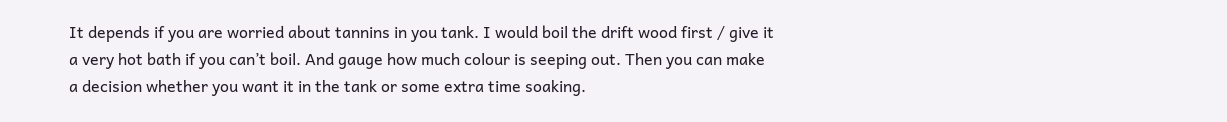It depends if you are worried about tannins in you tank. I would boil the drift wood first / give it a very hot bath if you can’t boil. And gauge how much colour is seeping out. Then you can make a decision whether you want it in the tank or some extra time soaking.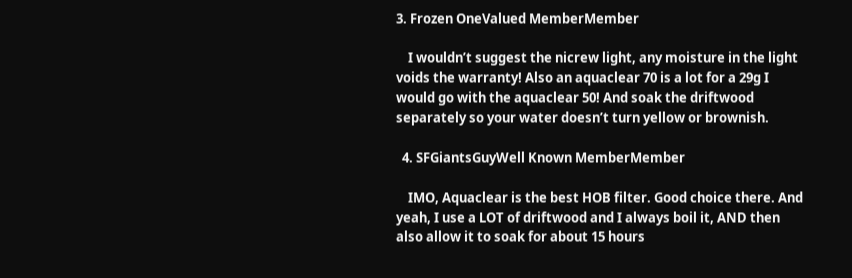3. Frozen OneValued MemberMember

    I wouldn’t suggest the nicrew light, any moisture in the light voids the warranty! Also an aquaclear 70 is a lot for a 29g I would go with the aquaclear 50! And soak the driftwood separately so your water doesn’t turn yellow or brownish.

  4. SFGiantsGuyWell Known MemberMember

    IMO, Aquaclear is the best HOB filter. Good choice there. And yeah, I use a LOT of driftwood and I always boil it, AND then also allow it to soak for about 15 hours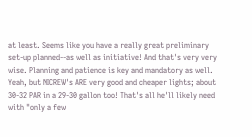at least. Seems like you have a really great preliminary set-up planned--as well as initiative! And that's very very wise. Planning and patience is key and mandatory as well. Yeah, but NICREW's ARE very good and cheaper lights; about 30-32 PAR in a 29-30 gallon too! That's all he'll likely need with "only a few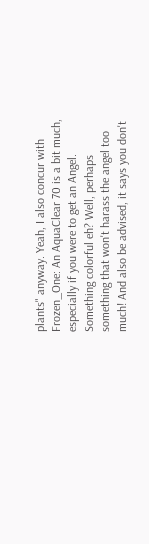plants" anyway. Yeah, I also concur with Frozen_One: An AquaClear 70 is a bit much, especially if you were to get an Angel. Something colorful eh? Well, perhaps something that won't harass the angel too much! And also be advised, it says you don't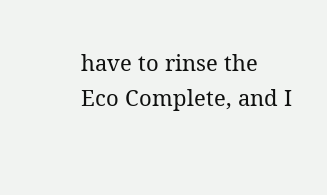have to rinse the Eco Complete, and I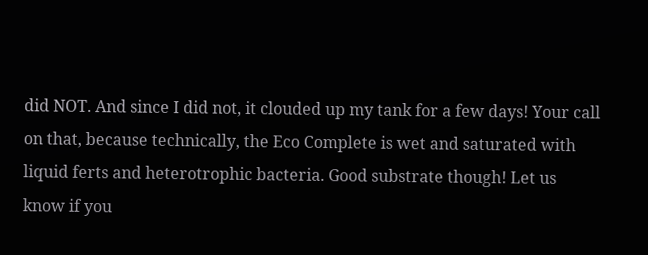did NOT. And since I did not, it clouded up my tank for a few days! Your call on that, because technically, the Eco Complete is wet and saturated with liquid ferts and heterotrophic bacteria. Good substrate though! Let us know if you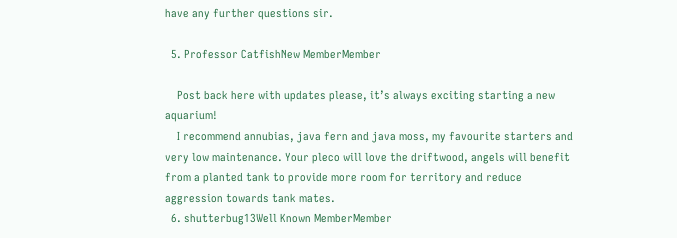have any further questions sir.

  5. Professor CatfishNew MemberMember

    Post back here with updates please, it’s always exciting starting a new aquarium!
    I recommend annubias, java fern and java moss, my favourite starters and very low maintenance. Your pleco will love the driftwood, angels will benefit from a planted tank to provide more room for territory and reduce aggression towards tank mates.
  6. shutterbug13Well Known MemberMember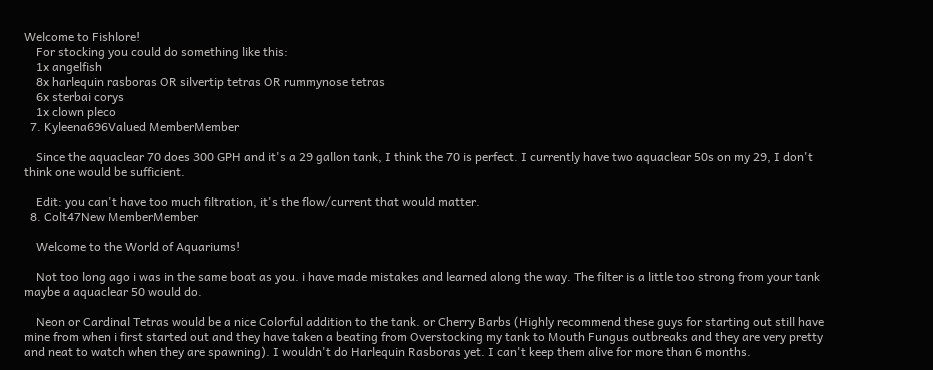Welcome to Fishlore!
    For stocking you could do something like this:
    1x angelfish
    8x harlequin rasboras OR silvertip tetras OR rummynose tetras
    6x sterbai corys
    1x clown pleco
  7. Kyleena696Valued MemberMember

    Since the aquaclear 70 does 300 GPH and it's a 29 gallon tank, I think the 70 is perfect. I currently have two aquaclear 50s on my 29, I don't think one would be sufficient.

    Edit: you can't have too much filtration, it's the flow/current that would matter.
  8. Colt47New MemberMember

    Welcome to the World of Aquariums!

    Not too long ago i was in the same boat as you. i have made mistakes and learned along the way. The filter is a little too strong from your tank maybe a aquaclear 50 would do.

    Neon or Cardinal Tetras would be a nice Colorful addition to the tank. or Cherry Barbs (Highly recommend these guys for starting out still have mine from when i first started out and they have taken a beating from Overstocking my tank to Mouth Fungus outbreaks and they are very pretty and neat to watch when they are spawning). I wouldn't do Harlequin Rasboras yet. I can't keep them alive for more than 6 months.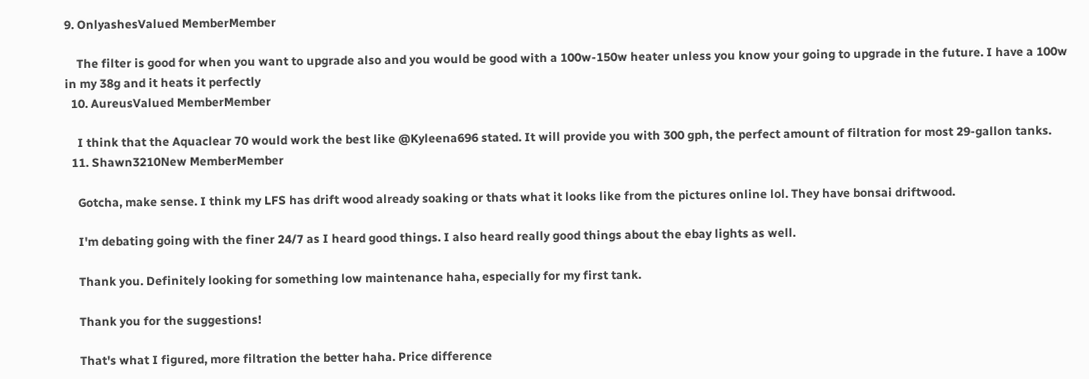9. OnlyashesValued MemberMember

    The filter is good for when you want to upgrade also and you would be good with a 100w-150w heater unless you know your going to upgrade in the future. I have a 100w in my 38g and it heats it perfectly
  10. AureusValued MemberMember

    I think that the Aquaclear 70 would work the best like @Kyleena696 stated. It will provide you with 300 gph, the perfect amount of filtration for most 29-gallon tanks.
  11. Shawn3210New MemberMember

    Gotcha, make sense. I think my LFS has drift wood already soaking or thats what it looks like from the pictures online lol. They have bonsai driftwood.

    I'm debating going with the finer 24/7 as I heard good things. I also heard really good things about the ebay lights as well.

    Thank you. Definitely looking for something low maintenance haha, especially for my first tank.

    Thank you for the suggestions!

    That's what I figured, more filtration the better haha. Price difference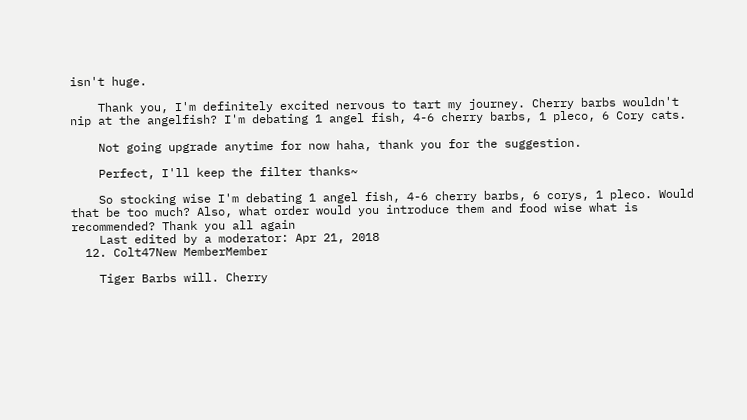isn't huge.

    Thank you, I'm definitely excited nervous to tart my journey. Cherry barbs wouldn't nip at the angelfish? I'm debating 1 angel fish, 4-6 cherry barbs, 1 pleco, 6 Cory cats.

    Not going upgrade anytime for now haha, thank you for the suggestion.

    Perfect, I'll keep the filter thanks~

    So stocking wise I'm debating 1 angel fish, 4-6 cherry barbs, 6 corys, 1 pleco. Would that be too much? Also, what order would you introduce them and food wise what is recommended? Thank you all again
    Last edited by a moderator: Apr 21, 2018
  12. Colt47New MemberMember

    Tiger Barbs will. Cherry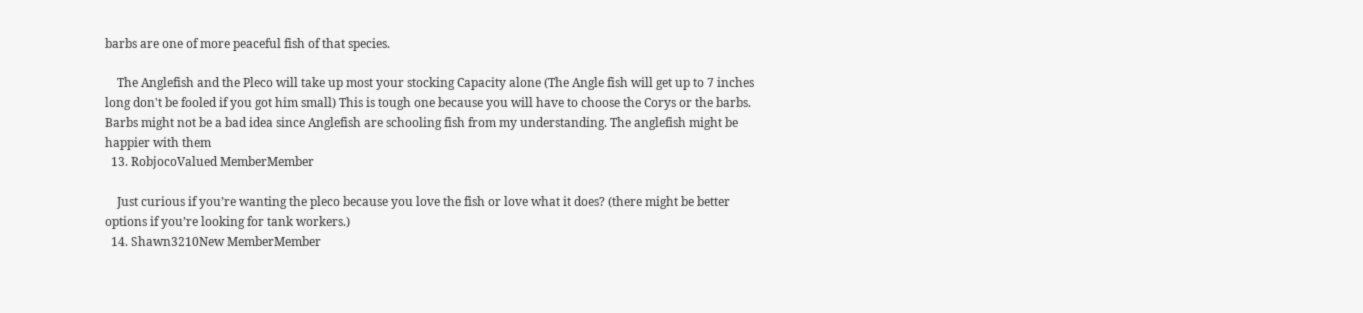barbs are one of more peaceful fish of that species.

    The Anglefish and the Pleco will take up most your stocking Capacity alone (The Angle fish will get up to 7 inches long don't be fooled if you got him small) This is tough one because you will have to choose the Corys or the barbs. Barbs might not be a bad idea since Anglefish are schooling fish from my understanding. The anglefish might be happier with them
  13. RobjocoValued MemberMember

    Just curious if you’re wanting the pleco because you love the fish or love what it does? (there might be better options if you’re looking for tank workers.)
  14. Shawn3210New MemberMember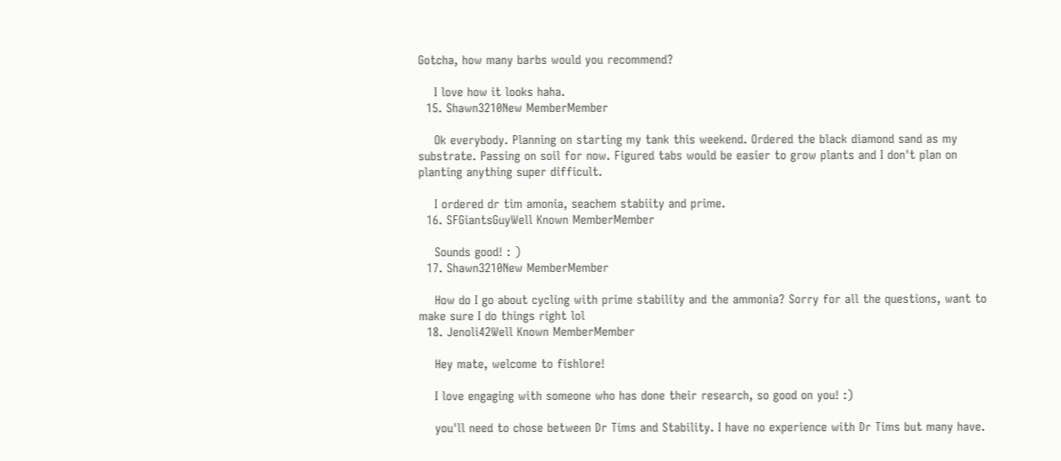Gotcha, how many barbs would you recommend?

    I love how it looks haha.
  15. Shawn3210New MemberMember

    Ok everybody. Planning on starting my tank this weekend. Ordered the black diamond sand as my substrate. Passing on soil for now. Figured tabs would be easier to grow plants and I don't plan on planting anything super difficult.

    I ordered dr tim amonia, seachem stabiity and prime.
  16. SFGiantsGuyWell Known MemberMember

    Sounds good! : )
  17. Shawn3210New MemberMember

    How do I go about cycling with prime stability and the ammonia? Sorry for all the questions, want to make sure I do things right lol
  18. Jenoli42Well Known MemberMember

    Hey mate, welcome to fishlore!

    I love engaging with someone who has done their research, so good on you! :)

    you'll need to chose between Dr Tims and Stability. I have no experience with Dr Tims but many have.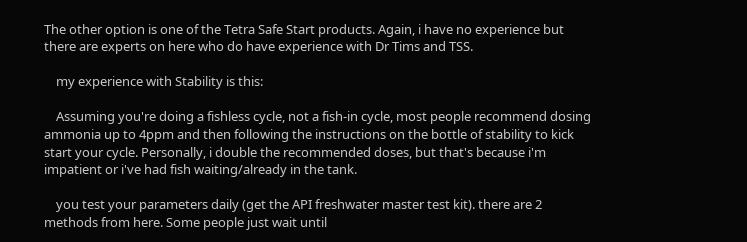The other option is one of the Tetra Safe Start products. Again, i have no experience but there are experts on here who do have experience with Dr Tims and TSS.

    my experience with Stability is this:

    Assuming you're doing a fishless cycle, not a fish-in cycle, most people recommend dosing ammonia up to 4ppm and then following the instructions on the bottle of stability to kick start your cycle. Personally, i double the recommended doses, but that's because i'm impatient or i've had fish waiting/already in the tank.

    you test your parameters daily (get the API freshwater master test kit). there are 2 methods from here. Some people just wait until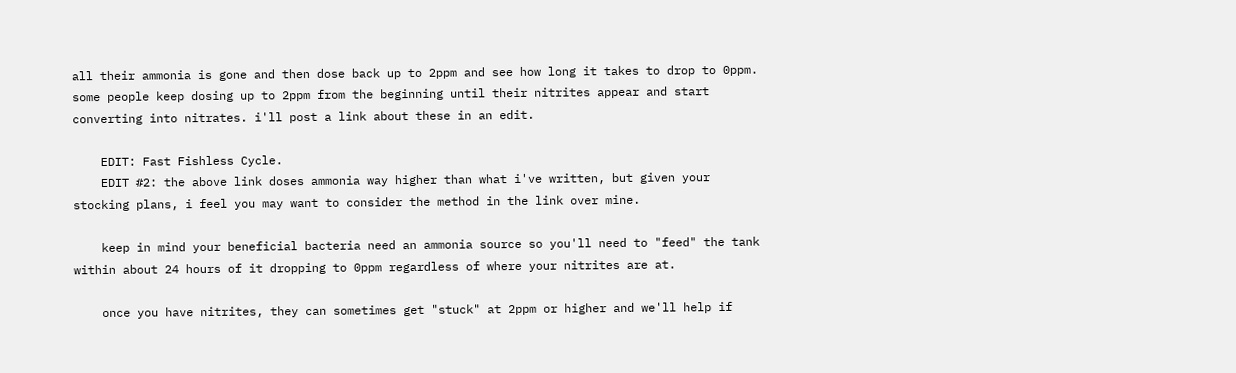all their ammonia is gone and then dose back up to 2ppm and see how long it takes to drop to 0ppm. some people keep dosing up to 2ppm from the beginning until their nitrites appear and start converting into nitrates. i'll post a link about these in an edit.

    EDIT: Fast Fishless Cycle.
    EDIT #2: the above link doses ammonia way higher than what i've written, but given your stocking plans, i feel you may want to consider the method in the link over mine.

    keep in mind your beneficial bacteria need an ammonia source so you'll need to "feed" the tank within about 24 hours of it dropping to 0ppm regardless of where your nitrites are at.

    once you have nitrites, they can sometimes get "stuck" at 2ppm or higher and we'll help if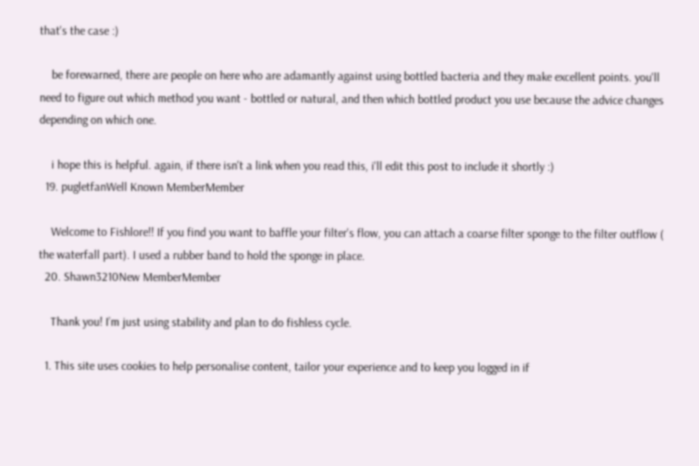that's the case :)

    be forewarned, there are people on here who are adamantly against using bottled bacteria and they make excellent points. you'll need to figure out which method you want - bottled or natural, and then which bottled product you use because the advice changes depending on which one.

    i hope this is helpful. again, if there isn't a link when you read this, i'll edit this post to include it shortly :)
  19. pugletfanWell Known MemberMember

    Welcome to Fishlore!! If you find you want to baffle your filter's flow, you can attach a coarse filter sponge to the filter outflow ( the waterfall part). I used a rubber band to hold the sponge in place.
  20. Shawn3210New MemberMember

    Thank you! I’m just using stability and plan to do fishless cycle.

  1. This site uses cookies to help personalise content, tailor your experience and to keep you logged in if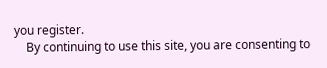you register.
    By continuing to use this site, you are consenting to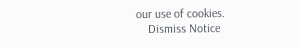our use of cookies.
    Dismiss Notice